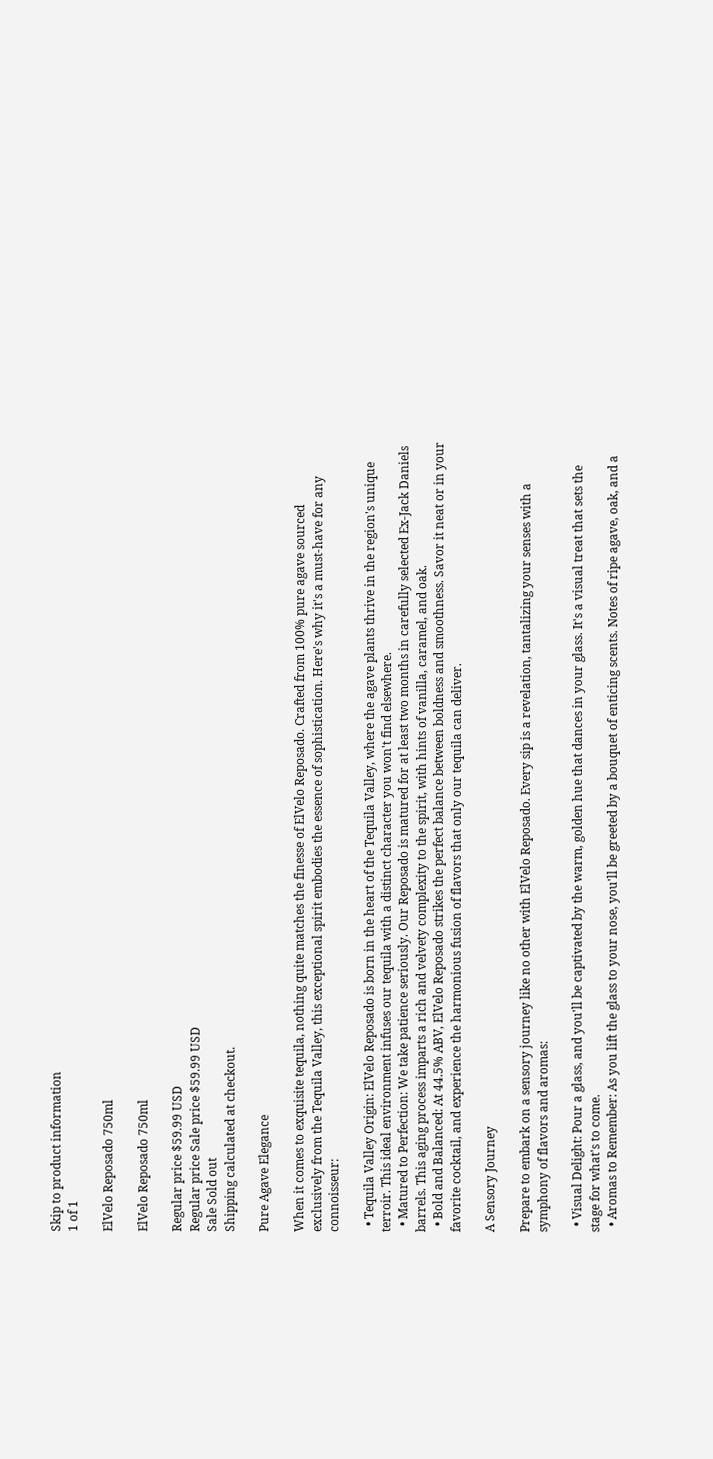Skip to product information
1 of 1

ElVelo Reposado 750ml

ElVelo Reposado 750ml

Regular price $59.99 USD
Regular price Sale price $59.99 USD
Sale Sold out
Shipping calculated at checkout.

Pure Agave Elegance

When it comes to exquisite tequila, nothing quite matches the finesse of ElVelo Reposado. Crafted from 100% pure agave sourced exclusively from the Tequila Valley, this exceptional spirit embodies the essence of sophistication. Here's why it's a must-have for any connoisseur:

  • Tequila Valley Origin: ElVelo Reposado is born in the heart of the Tequila Valley, where the agave plants thrive in the region's unique terroir. This ideal environment infuses our tequila with a distinct character you won't find elsewhere.
  • Matured to Perfection: We take patience seriously. Our Reposado is matured for at least two months in carefully selected Ex-Jack Daniels barrels. This aging process imparts a rich and velvety complexity to the spirit, with hints of vanilla, caramel, and oak.
  • Bold and Balanced: At 44.5% ABV, ElVelo Reposado strikes the perfect balance between boldness and smoothness. Savor it neat or in your favorite cocktail, and experience the harmonious fusion of flavors that only our tequila can deliver.

A Sensory Journey

Prepare to embark on a sensory journey like no other with ElVelo Reposado. Every sip is a revelation, tantalizing your senses with a symphony of flavors and aromas:

  • Visual Delight: Pour a glass, and you'll be captivated by the warm, golden hue that dances in your glass. It's a visual treat that sets the stage for what's to come.
  • Aromas to Remember: As you lift the glass to your nose, you'll be greeted by a bouquet of enticing scents. Notes of ripe agave, oak, and a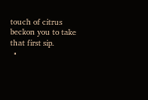touch of citrus beckon you to take that first sip.
  •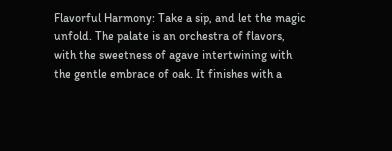Flavorful Harmony: Take a sip, and let the magic unfold. The palate is an orchestra of flavors, with the sweetness of agave intertwining with the gentle embrace of oak. It finishes with a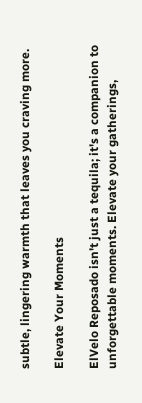subtle, lingering warmth that leaves you craving more.

Elevate Your Moments

ElVelo Reposado isn't just a tequila; it's a companion to unforgettable moments. Elevate your gatherings,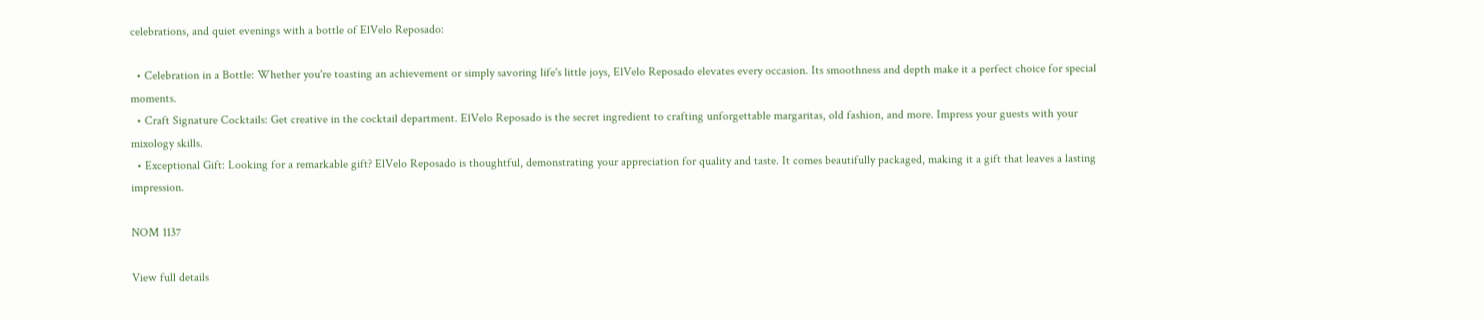celebrations, and quiet evenings with a bottle of ElVelo Reposado:

  • Celebration in a Bottle: Whether you're toasting an achievement or simply savoring life's little joys, ElVelo Reposado elevates every occasion. Its smoothness and depth make it a perfect choice for special moments.
  • Craft Signature Cocktails: Get creative in the cocktail department. ElVelo Reposado is the secret ingredient to crafting unforgettable margaritas, old fashion, and more. Impress your guests with your mixology skills.
  • Exceptional Gift: Looking for a remarkable gift? ElVelo Reposado is thoughtful, demonstrating your appreciation for quality and taste. It comes beautifully packaged, making it a gift that leaves a lasting impression.

NOM 1137

View full details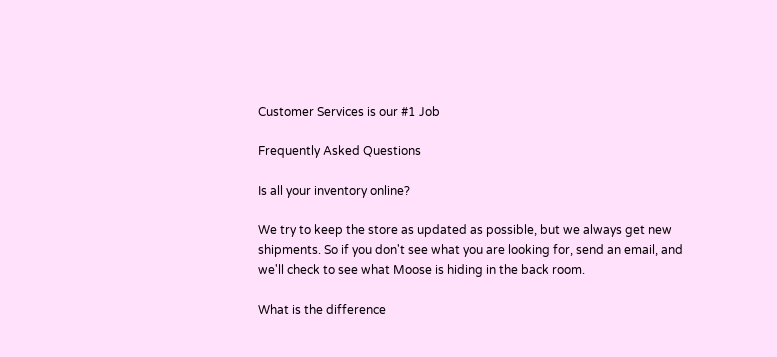Customer Services is our #1 Job

Frequently Asked Questions

Is all your inventory online?

We try to keep the store as updated as possible, but we always get new shipments. So if you don't see what you are looking for, send an email, and we'll check to see what Moose is hiding in the back room.

What is the difference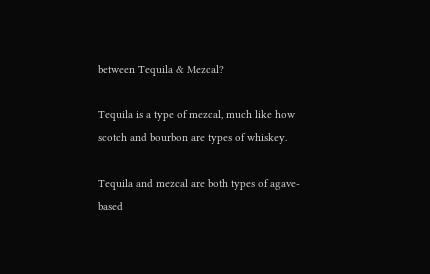between Tequila & Mezcal?

Tequila is a type of mezcal, much like how scotch and bourbon are types of whiskey.

Tequila and mezcal are both types of agave-based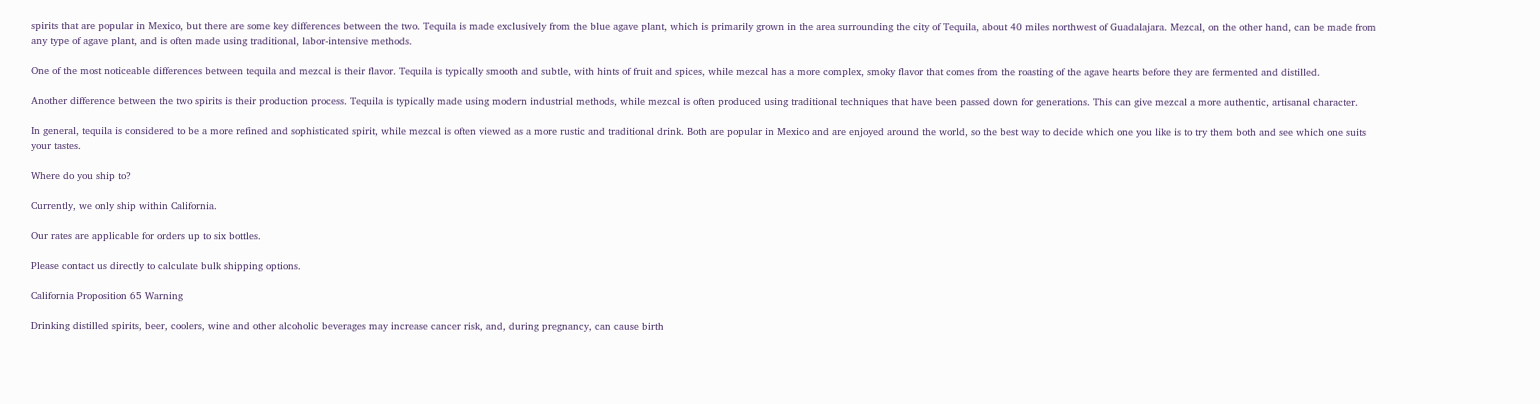spirits that are popular in Mexico, but there are some key differences between the two. Tequila is made exclusively from the blue agave plant, which is primarily grown in the area surrounding the city of Tequila, about 40 miles northwest of Guadalajara. Mezcal, on the other hand, can be made from any type of agave plant, and is often made using traditional, labor-intensive methods.

One of the most noticeable differences between tequila and mezcal is their flavor. Tequila is typically smooth and subtle, with hints of fruit and spices, while mezcal has a more complex, smoky flavor that comes from the roasting of the agave hearts before they are fermented and distilled.

Another difference between the two spirits is their production process. Tequila is typically made using modern industrial methods, while mezcal is often produced using traditional techniques that have been passed down for generations. This can give mezcal a more authentic, artisanal character.

In general, tequila is considered to be a more refined and sophisticated spirit, while mezcal is often viewed as a more rustic and traditional drink. Both are popular in Mexico and are enjoyed around the world, so the best way to decide which one you like is to try them both and see which one suits your tastes.

Where do you ship to?

Currently, we only ship within California.

Our rates are applicable for orders up to six bottles.

Please contact us directly to calculate bulk shipping options.

California Proposition 65 Warning

Drinking distilled spirits, beer, coolers, wine and other alcoholic beverages may increase cancer risk, and, during pregnancy, can cause birth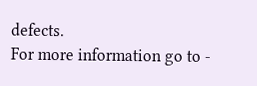defects.
For more information go to -